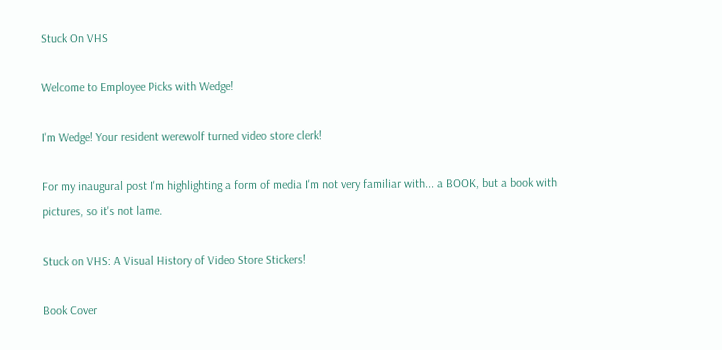Stuck On VHS

Welcome to Employee Picks with Wedge!

I'm Wedge! Your resident werewolf turned video store clerk!

For my inaugural post I'm highlighting a form of media I'm not very familiar with... a BOOK, but a book with pictures, so it's not lame.

Stuck on VHS: A Visual History of Video Store Stickers!

Book Cover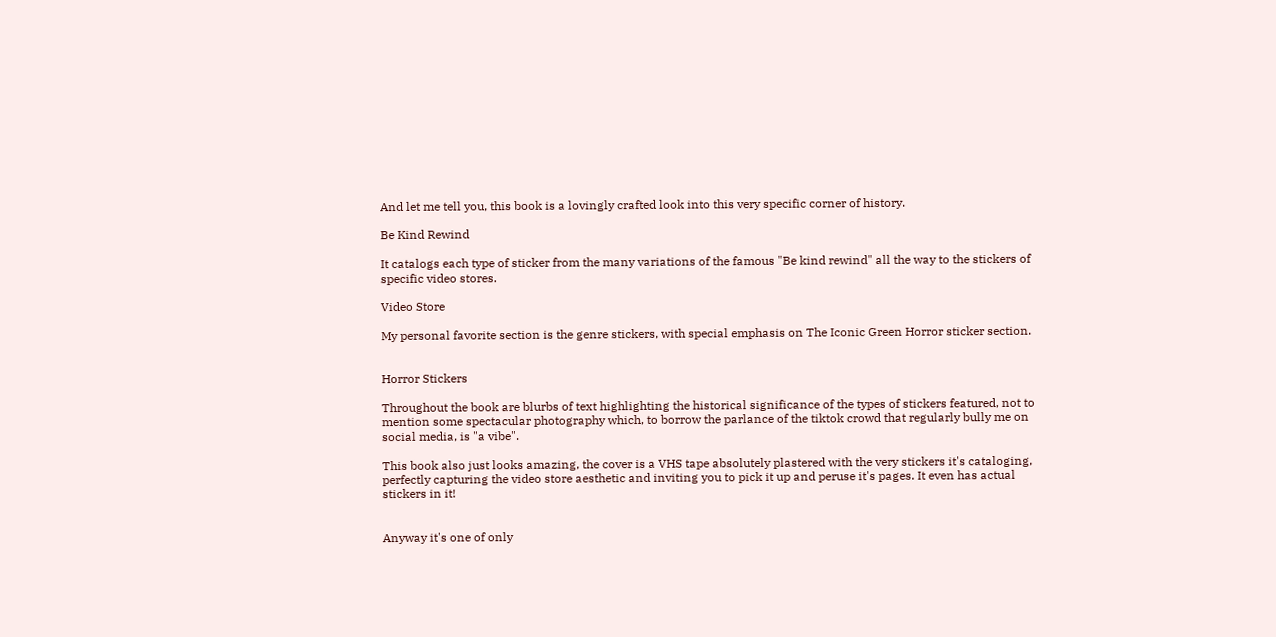And let me tell you, this book is a lovingly crafted look into this very specific corner of history.

Be Kind Rewind

It catalogs each type of sticker from the many variations of the famous "Be kind rewind" all the way to the stickers of specific video stores.

Video Store

My personal favorite section is the genre stickers, with special emphasis on The Iconic Green Horror sticker section.


Horror Stickers

Throughout the book are blurbs of text highlighting the historical significance of the types of stickers featured, not to mention some spectacular photography which, to borrow the parlance of the tiktok crowd that regularly bully me on social media, is "a vibe".

This book also just looks amazing, the cover is a VHS tape absolutely plastered with the very stickers it's cataloging, perfectly capturing the video store aesthetic and inviting you to pick it up and peruse it's pages. It even has actual stickers in it!


Anyway it's one of only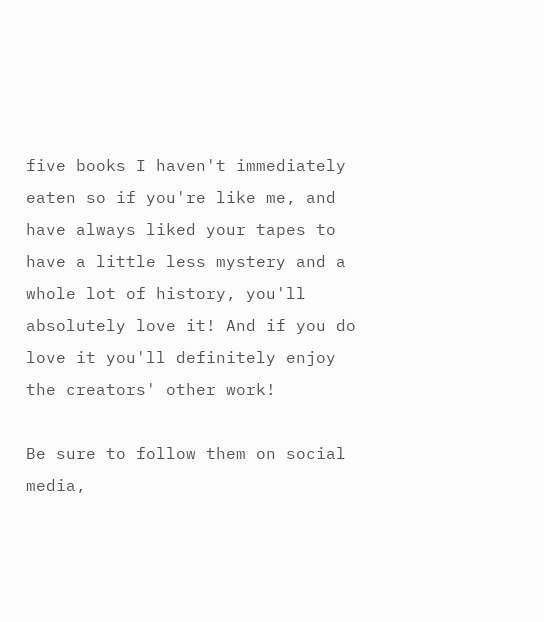five books I haven't immediately eaten so if you're like me, and have always liked your tapes to have a little less mystery and a whole lot of history, you'll absolutely love it! And if you do love it you'll definitely enjoy the creators' other work!

Be sure to follow them on social media,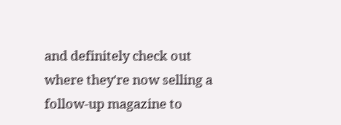and definitely check out where they're now selling a follow-up magazine to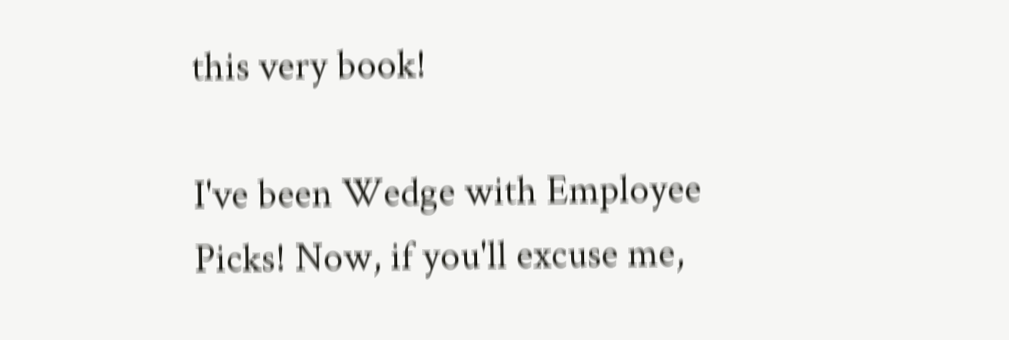this very book!

I've been Wedge with Employee Picks! Now, if you'll excuse me,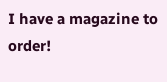I have a magazine to order!